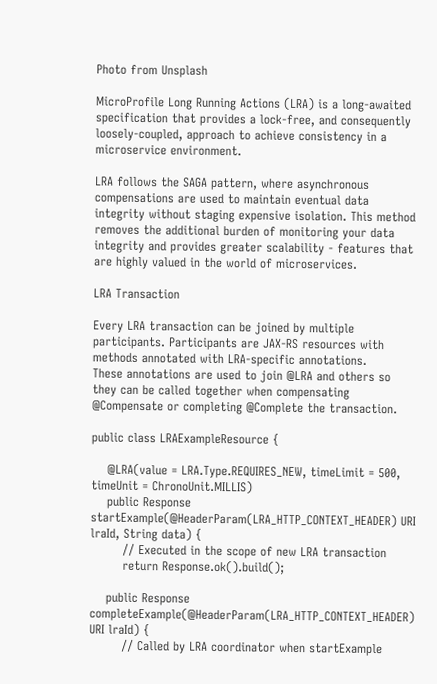Photo from Unsplash

MicroProfile Long Running Actions (LRA) is a long-awaited specification that provides a lock-free, and consequently loosely-coupled, approach to achieve consistency in a microservice environment.

LRA follows the SAGA pattern, where asynchronous compensations are used to maintain eventual data integrity without staging expensive isolation. This method removes the additional burden of monitoring your data integrity and provides greater scalability - features that are highly valued in the world of microservices.

LRA Transaction

Every LRA transaction can be joined by multiple participants. Participants are JAX-RS resources with methods annotated with LRA-specific annotations.
These annotations are used to join @LRA and others so they can be called together when compensating @Compensate or completing @Complete the transaction.

public class LRAExampleResource {

    @LRA(value = LRA.Type.REQUIRES_NEW, timeLimit = 500, timeUnit = ChronoUnit.MILLIS)
    public Response startExample(@HeaderParam(LRA_HTTP_CONTEXT_HEADER) URI lraId, String data) {
        // Executed in the scope of new LRA transaction
        return Response.ok().build();

    public Response completeExample(@HeaderParam(LRA_HTTP_CONTEXT_HEADER) URI lraId) {
        // Called by LRA coordinator when startExample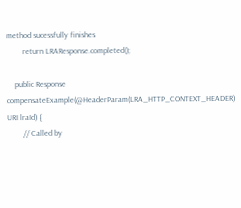method sucessfully finishes
        return LRAResponse.completed();

    public Response compensateExample(@HeaderParam(LRA_HTTP_CONTEXT_HEADER) URI lraId) {
        // Called by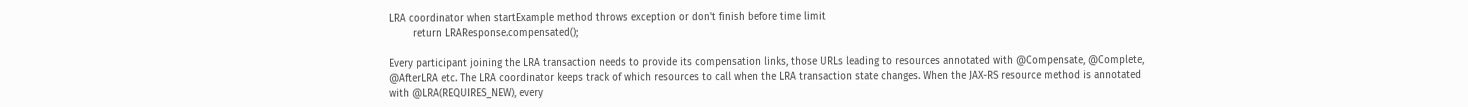LRA coordinator when startExample method throws exception or don't finish before time limit
        return LRAResponse.compensated();

Every participant joining the LRA transaction needs to provide its compensation links, those URLs leading to resources annotated with @Compensate, @Complete, @AfterLRA etc. The LRA coordinator keeps track of which resources to call when the LRA transaction state changes. When the JAX-RS resource method is annotated with @LRA(REQUIRES_NEW), every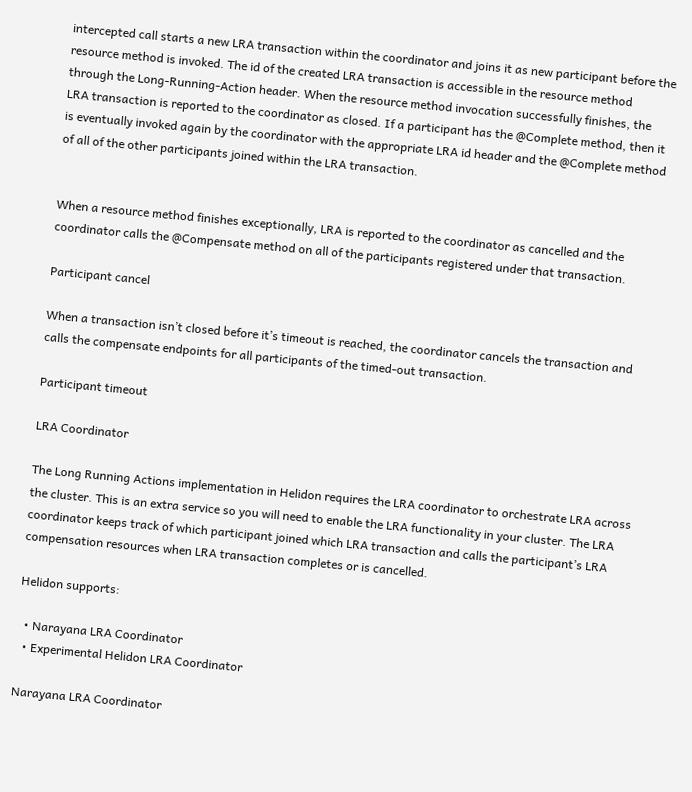intercepted call starts a new LRA transaction within the coordinator and joins it as new participant before the resource method is invoked. The id of the created LRA transaction is accessible in the resource method through the Long-Running-Action header. When the resource method invocation successfully finishes, the LRA transaction is reported to the coordinator as closed. If a participant has the @Complete method, then it is eventually invoked again by the coordinator with the appropriate LRA id header and the @Complete method of all of the other participants joined within the LRA transaction.


When a resource method finishes exceptionally, LRA is reported to the coordinator as cancelled and the coordinator calls the @Compensate method on all of the participants registered under that transaction.

Participant cancel

When a transaction isn’t closed before it’s timeout is reached, the coordinator cancels the transaction and calls the compensate endpoints for all participants of the timed-out transaction.

Participant timeout

LRA Coordinator

The Long Running Actions implementation in Helidon requires the LRA coordinator to orchestrate LRA across the cluster. This is an extra service so you will need to enable the LRA functionality in your cluster. The LRA coordinator keeps track of which participant joined which LRA transaction and calls the participant’s LRA compensation resources when LRA transaction completes or is cancelled.

Helidon supports:

  • Narayana LRA Coordinator
  • Experimental Helidon LRA Coordinator

Narayana LRA Coordinator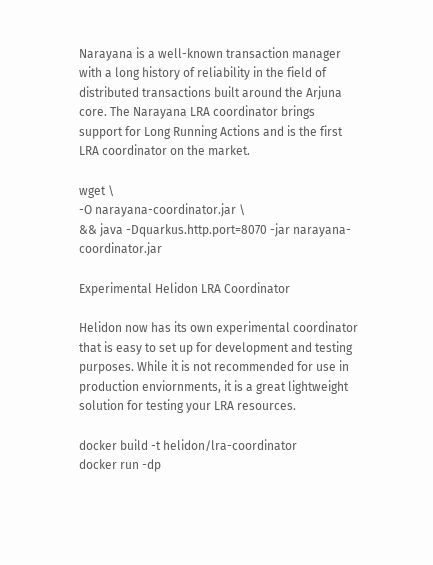Narayana is a well-known transaction manager with a long history of reliability in the field of distributed transactions built around the Arjuna core. The Narayana LRA coordinator brings support for Long Running Actions and is the first LRA coordinator on the market.

wget \
-O narayana-coordinator.jar \
&& java -Dquarkus.http.port=8070 -jar narayana-coordinator.jar

Experimental Helidon LRA Coordinator

Helidon now has its own experimental coordinator that is easy to set up for development and testing purposes. While it is not recommended for use in production enviornments, it is a great lightweight solution for testing your LRA resources.

docker build -t helidon/lra-coordinator
docker run -dp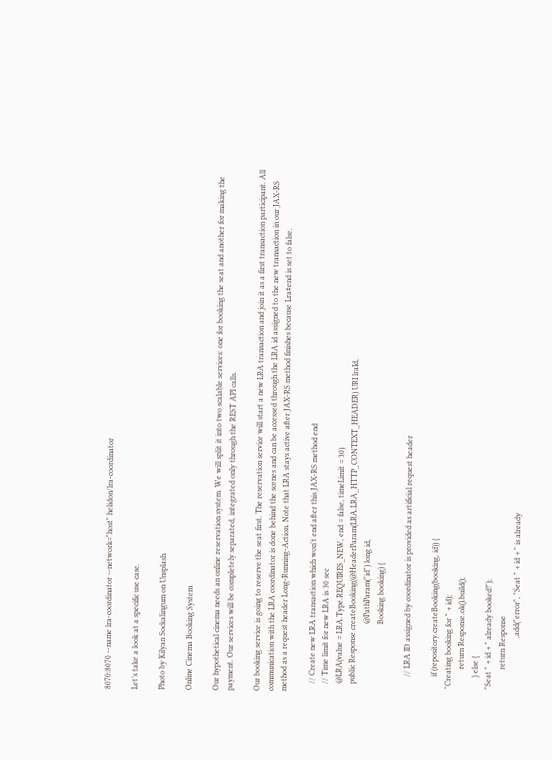8070:8070 --name lra-coordinator --network="host" helidon/lra-coordinator

Let’s take a look at a specific use case.

Photo by Kilyan Sockalingum on Unsplash

Online Cinema Booking System

Our hypothetical cinema needs an online reservation system. We will split it into two scalable services: one for booking the seat and another for making the payment. Our services will be completely separated, integrated only through the REST API calls.

Our booking service is going to reserve the seat first. The reservation service will start a new LRA transaction and join it as a first transaction participant. All communication with the LRA coordinator is done behind the scenes and can be accessed through the LRA id assigned to the new transaction in our JAX-RS method as a request header Long-Running-Action. Note that LRA stays active after JAX-RS method finishes because Lra#end is set to false.

    // Create new LRA transaction which won't end after this JAX-RS method end
    // Time limit for new LRA is 30 sec
    @LRA(value = LRA.Type.REQUIRES_NEW, end = false, timeLimit = 30)
    public Response createBooking(@HeaderParam(LRA.LRA_HTTP_CONTEXT_HEADER) URI lraId,
                                  @PathParam("id") long id,
                                  Booking booking) {

        // LRA ID assigned by coordinator is provided as artificial request header

        if (repository.createBooking(booking, id)) {
  "Creating booking for " + id);
            return Response.ok().build();
        } else {
  "Seat " + id + " already booked!");
            return Response
                            .add("error", "Seat " + id + " is already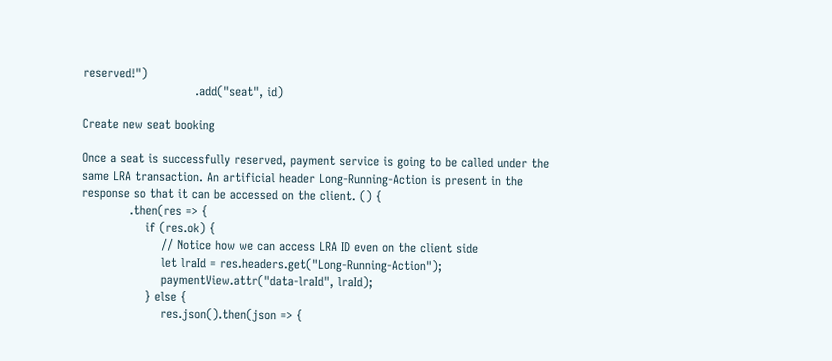reserved!")
                            .add("seat", id)

Create new seat booking

Once a seat is successfully reserved, payment service is going to be called under the same LRA transaction. An artificial header Long-Running-Action is present in the response so that it can be accessed on the client. () {
            .then(res => {
                if (res.ok) {
                    // Notice how we can access LRA ID even on the client side
                    let lraId = res.headers.get("Long-Running-Action");
                    paymentView.attr("data-lraId", lraId);
                } else {
                    res.json().then(json => {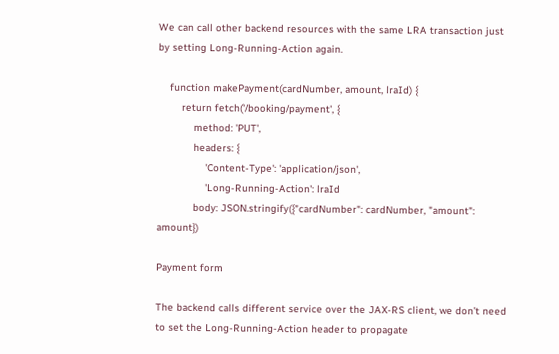We can call other backend resources with the same LRA transaction just by setting Long-Running-Action again.

    function makePayment(cardNumber, amount, lraId) {
        return fetch('/booking/payment', {
            method: 'PUT',
            headers: {
                'Content-Type': 'application/json',
                'Long-Running-Action': lraId
            body: JSON.stringify({"cardNumber": cardNumber, "amount": amount})

Payment form

The backend calls different service over the JAX-RS client, we don’t need to set the Long-Running-Action header to propagate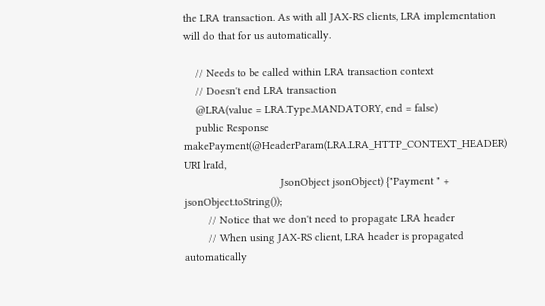the LRA transaction. As with all JAX-RS clients, LRA implementation will do that for us automatically.

    // Needs to be called within LRA transaction context
    // Doesn't end LRA transaction
    @LRA(value = LRA.Type.MANDATORY, end = false)
    public Response makePayment(@HeaderParam(LRA.LRA_HTTP_CONTEXT_HEADER) URI lraId,
                                JsonObject jsonObject) {"Payment " + jsonObject.toString());
        // Notice that we don't need to propagate LRA header
        // When using JAX-RS client, LRA header is propagated automatically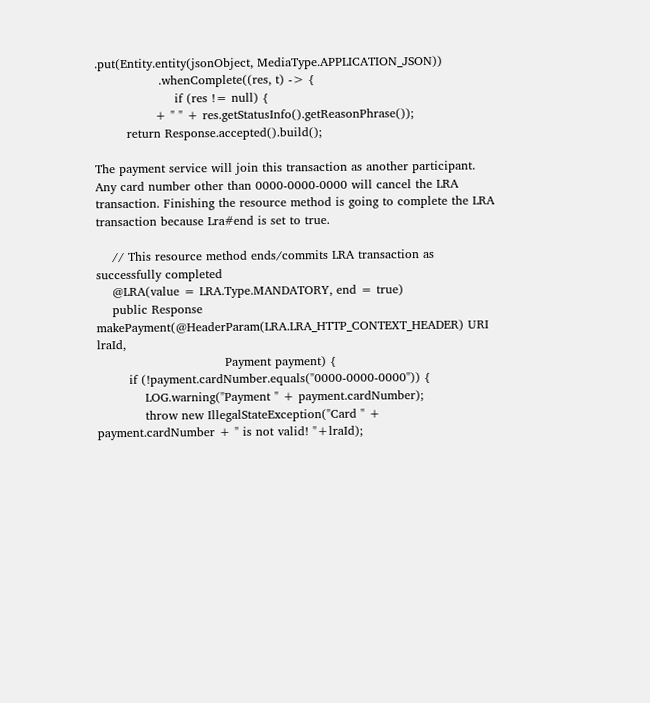.put(Entity.entity(jsonObject, MediaType.APPLICATION_JSON))
                .whenComplete((res, t) -> {
                    if (res != null) {
               + " " + res.getStatusInfo().getReasonPhrase());
        return Response.accepted().build();

The payment service will join this transaction as another participant. Any card number other than 0000-0000-0000 will cancel the LRA transaction. Finishing the resource method is going to complete the LRA transaction because Lra#end is set to true.

    // This resource method ends/commits LRA transaction as successfully completed
    @LRA(value = LRA.Type.MANDATORY, end = true)
    public Response makePayment(@HeaderParam(LRA.LRA_HTTP_CONTEXT_HEADER) URI lraId,
                                Payment payment) {
        if (!payment.cardNumber.equals("0000-0000-0000")) {
            LOG.warning("Payment " + payment.cardNumber);
            throw new IllegalStateException("Card " + payment.cardNumber + " is not valid! "+lraId);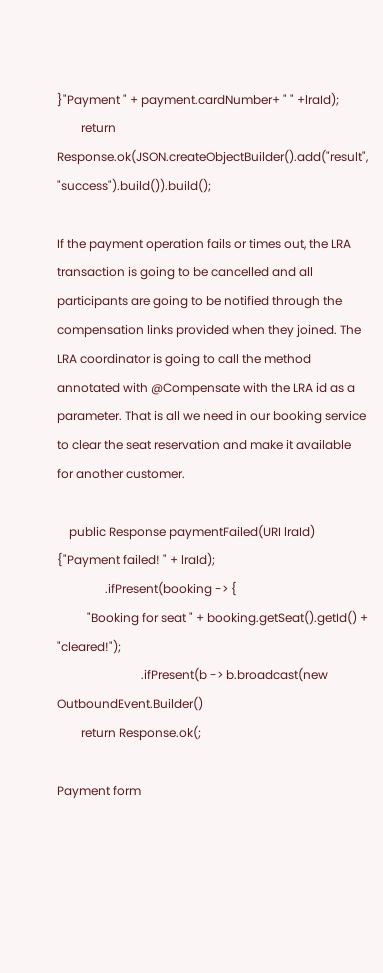}"Payment " + payment.cardNumber+ " " +lraId);
        return Response.ok(JSON.createObjectBuilder().add("result", "success").build()).build();

If the payment operation fails or times out, the LRA transaction is going to be cancelled and all participants are going to be notified through the compensation links provided when they joined. The LRA coordinator is going to call the method annotated with @Compensate with the LRA id as a parameter. That is all we need in our booking service to clear the seat reservation and make it available for another customer.

    public Response paymentFailed(URI lraId) {"Payment failed! " + lraId);
                .ifPresent(booking -> {
          "Booking for seat " + booking.getSeat().getId() + "cleared!");
                            .ifPresent(b -> b.broadcast(new OutboundEvent.Builder()
        return Response.ok(;

Payment form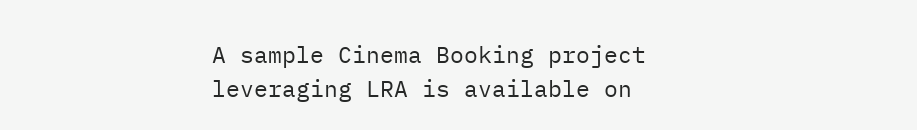A sample Cinema Booking project leveraging LRA is available on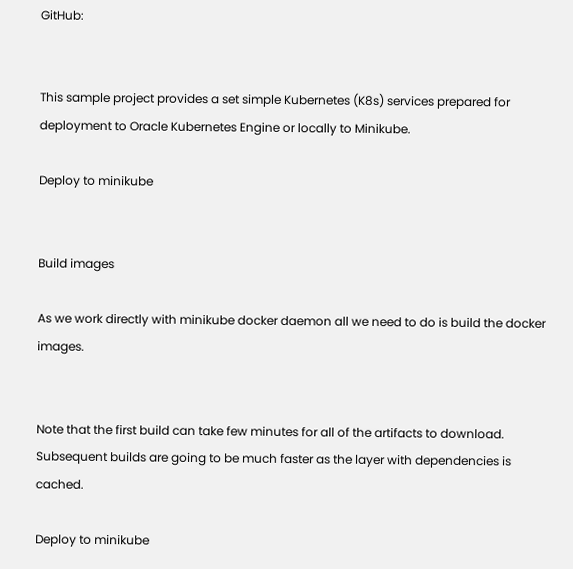GitHub:


This sample project provides a set simple Kubernetes (K8s) services prepared for deployment to Oracle Kubernetes Engine or locally to Minikube.

Deploy to minikube


Build images

As we work directly with minikube docker daemon all we need to do is build the docker images.


Note that the first build can take few minutes for all of the artifacts to download. Subsequent builds are going to be much faster as the layer with dependencies is cached.

Deploy to minikube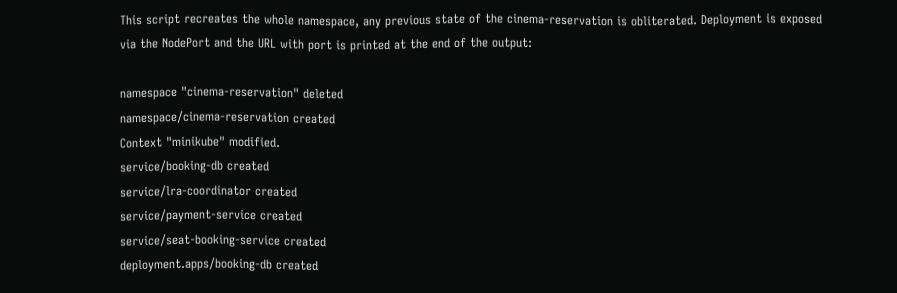This script recreates the whole namespace, any previous state of the cinema-reservation is obliterated. Deployment is exposed via the NodePort and the URL with port is printed at the end of the output:

namespace "cinema-reservation" deleted
namespace/cinema-reservation created
Context "minikube" modified.
service/booking-db created
service/lra-coordinator created
service/payment-service created
service/seat-booking-service created
deployment.apps/booking-db created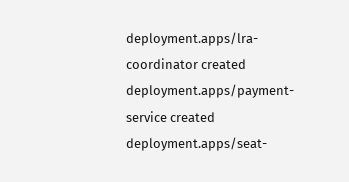deployment.apps/lra-coordinator created
deployment.apps/payment-service created
deployment.apps/seat-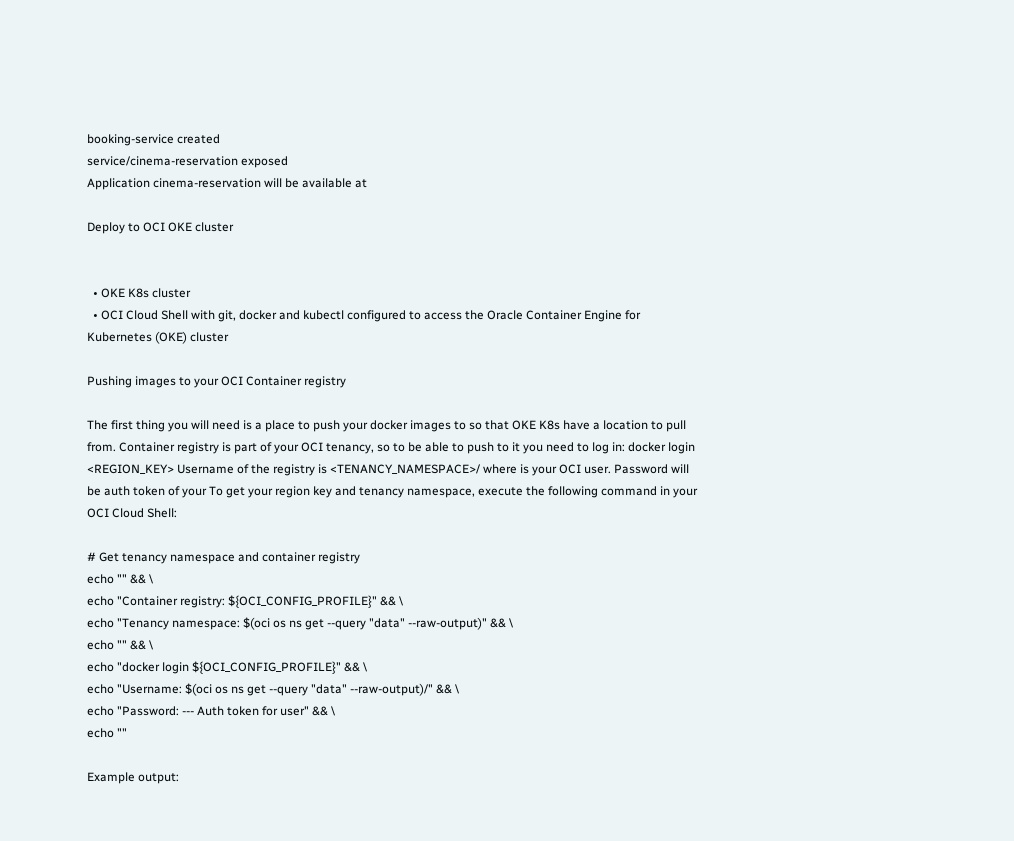booking-service created
service/cinema-reservation exposed
Application cinema-reservation will be available at

Deploy to OCI OKE cluster


  • OKE K8s cluster
  • OCI Cloud Shell with git, docker and kubectl configured to access the Oracle Container Engine for Kubernetes (OKE) cluster

Pushing images to your OCI Container registry

The first thing you will need is a place to push your docker images to so that OKE K8s have a location to pull from. Container registry is part of your OCI tenancy, so to be able to push to it you need to log in: docker login <REGION_KEY> Username of the registry is <TENANCY_NAMESPACE>/ where is your OCI user. Password will be auth token of your To get your region key and tenancy namespace, execute the following command in your OCI Cloud Shell:

# Get tenancy namespace and container registry
echo "" && \
echo "Container registry: ${OCI_CONFIG_PROFILE}" && \
echo "Tenancy namespace: $(oci os ns get --query "data" --raw-output)" && \
echo "" && \
echo "docker login ${OCI_CONFIG_PROFILE}" && \
echo "Username: $(oci os ns get --query "data" --raw-output)/" && \
echo "Password: --- Auth token for user" && \
echo ""

Example output: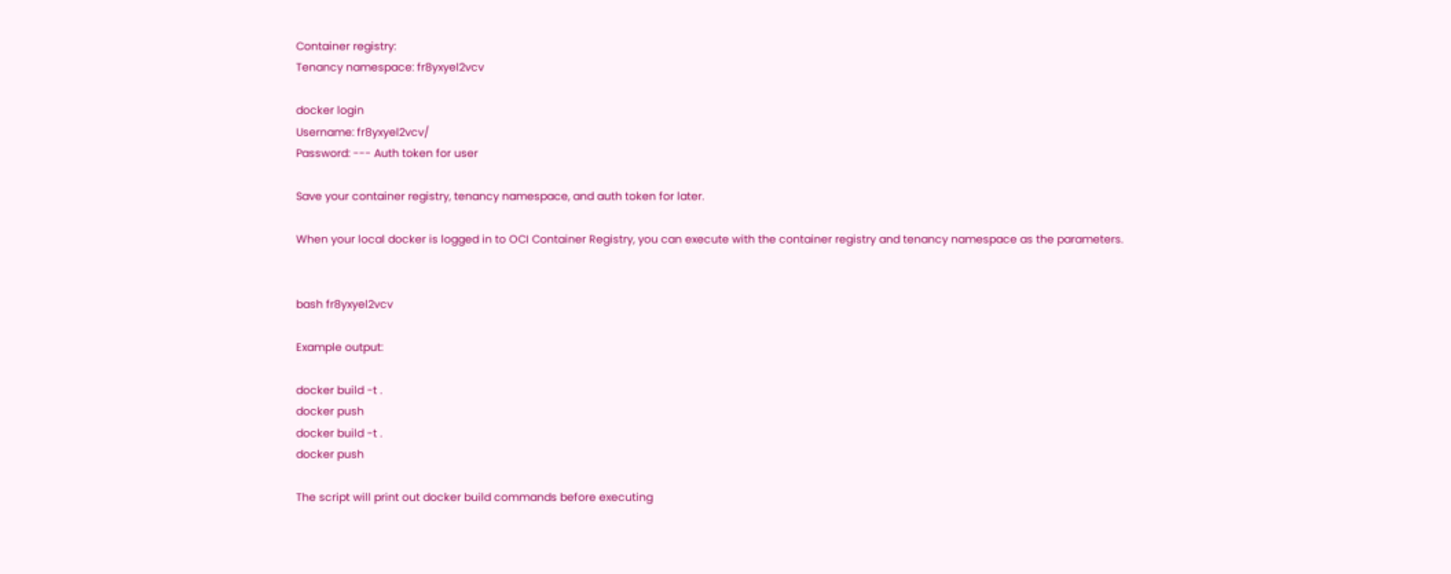Container registry:
Tenancy namespace: fr8yxyel2vcv

docker login
Username: fr8yxyel2vcv/
Password: --- Auth token for user

Save your container registry, tenancy namespace, and auth token for later.

When your local docker is logged in to OCI Container Registry, you can execute with the container registry and tenancy namespace as the parameters.


bash fr8yxyel2vcv

Example output:

docker build -t .
docker push
docker build -t .
docker push

The script will print out docker build commands before executing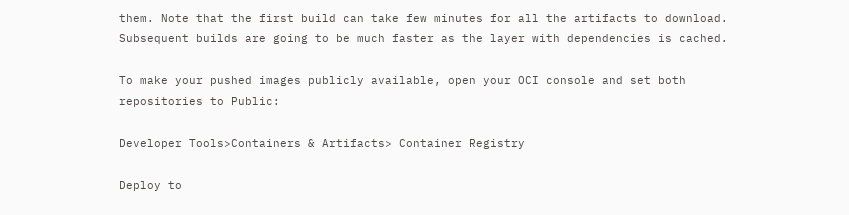them. Note that the first build can take few minutes for all the artifacts to download. Subsequent builds are going to be much faster as the layer with dependencies is cached.

To make your pushed images publicly available, open your OCI console and set both repositories to Public:

Developer Tools>Containers & Artifacts> Container Registry

Deploy to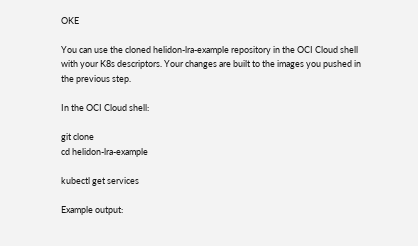OKE

You can use the cloned helidon-lra-example repository in the OCI Cloud shell with your K8s descriptors. Your changes are built to the images you pushed in the previous step.

In the OCI Cloud shell:

git clone
cd helidon-lra-example

kubectl get services

Example output: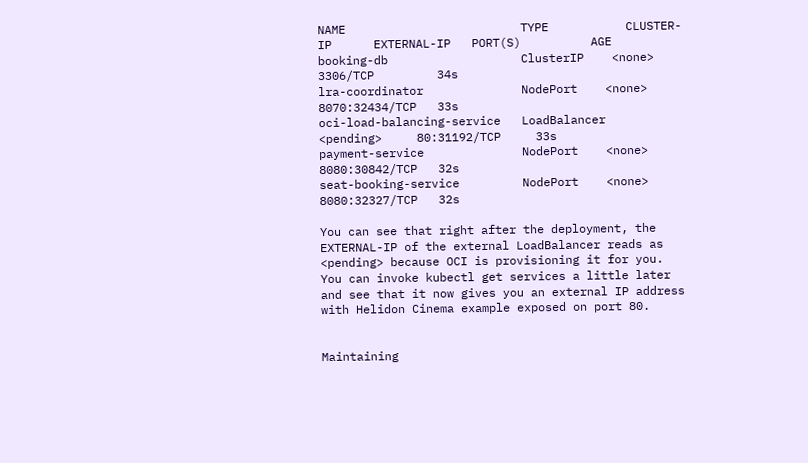NAME                         TYPE           CLUSTER-IP      EXTERNAL-IP   PORT(S)          AGE
booking-db                   ClusterIP    <none>        3306/TCP         34s
lra-coordinator              NodePort    <none>        8070:32434/TCP   33s
oci-load-balancing-service   LoadBalancer    <pending>     80:31192/TCP     33s
payment-service              NodePort    <none>        8080:30842/TCP   32s
seat-booking-service         NodePort    <none>        8080:32327/TCP   32s

You can see that right after the deployment, the EXTERNAL-IP of the external LoadBalancer reads as <pending> because OCI is provisioning it for you. You can invoke kubectl get services a little later and see that it now gives you an external IP address with Helidon Cinema example exposed on port 80.


Maintaining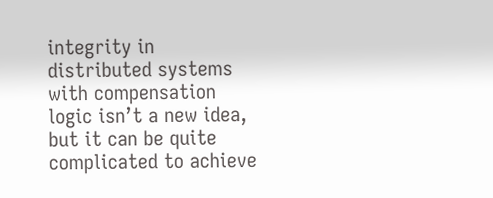integrity in distributed systems with compensation logic isn’t a new idea, but it can be quite complicated to achieve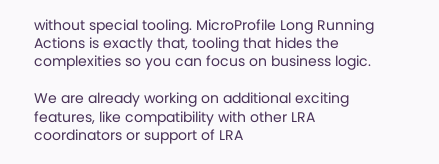without special tooling. MicroProfile Long Running Actions is exactly that, tooling that hides the complexities so you can focus on business logic.

We are already working on additional exciting features, like compatibility with other LRA coordinators or support of LRA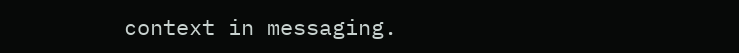context in messaging.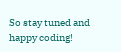So stay tuned and happy coding!